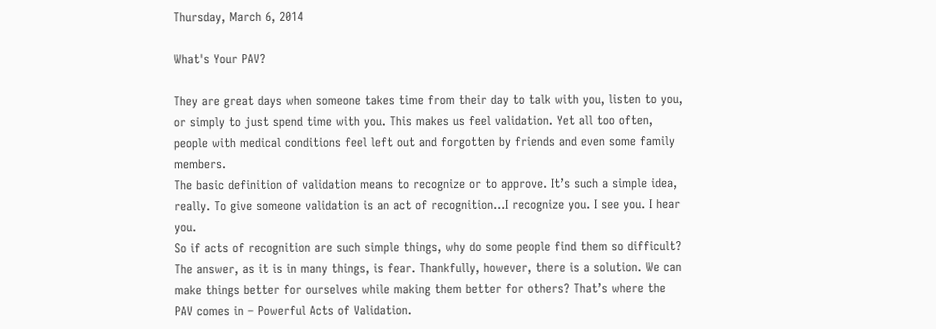Thursday, March 6, 2014

What's Your PAV?

They are great days when someone takes time from their day to talk with you, listen to you, or simply to just spend time with you. This makes us feel validation. Yet all too often, people with medical conditions feel left out and forgotten by friends and even some family members.
The basic definition of validation means to recognize or to approve. It’s such a simple idea, really. To give someone validation is an act of recognition…I recognize you. I see you. I hear you.
So if acts of recognition are such simple things, why do some people find them so difficult? The answer, as it is in many things, is fear. Thankfully, however, there is a solution. We can make things better for ourselves while making them better for others? That’s where the PAV comes in – Powerful Acts of Validation.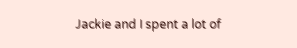Jackie and I spent a lot of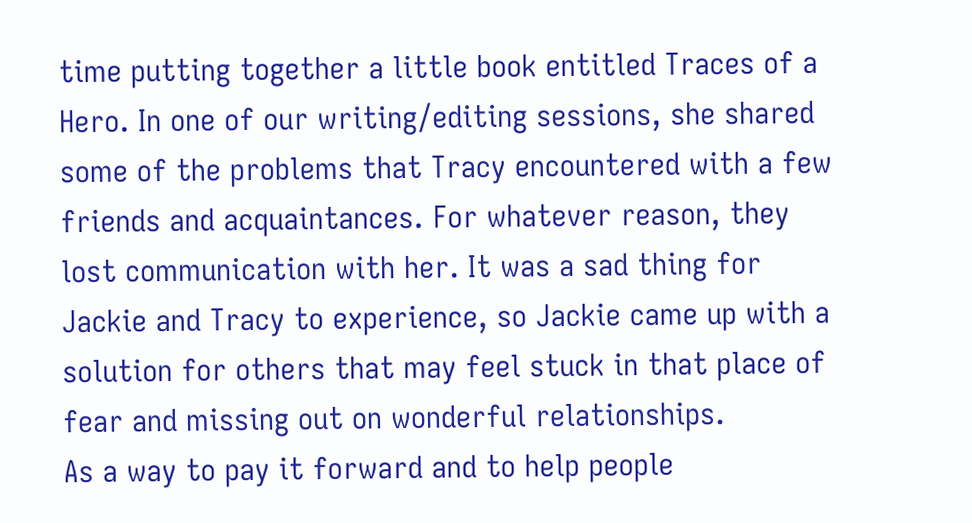time putting together a little book entitled Traces of a Hero. In one of our writing/editing sessions, she shared some of the problems that Tracy encountered with a few friends and acquaintances. For whatever reason, they lost communication with her. It was a sad thing for Jackie and Tracy to experience, so Jackie came up with a solution for others that may feel stuck in that place of fear and missing out on wonderful relationships.
As a way to pay it forward and to help people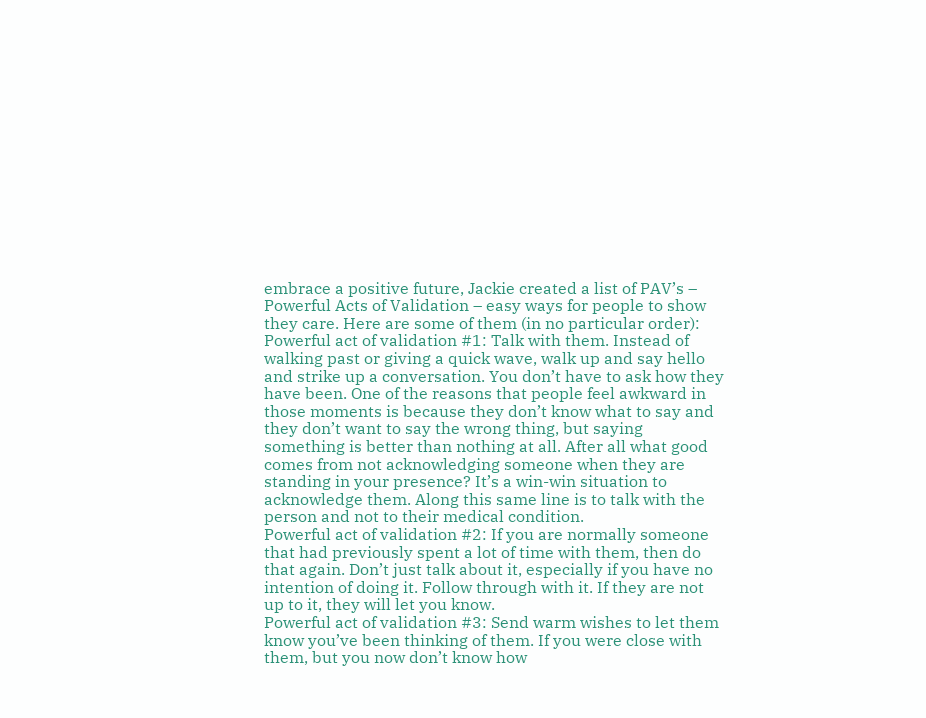embrace a positive future, Jackie created a list of PAV’s – Powerful Acts of Validation – easy ways for people to show they care. Here are some of them (in no particular order):
Powerful act of validation #1: Talk with them. Instead of walking past or giving a quick wave, walk up and say hello and strike up a conversation. You don’t have to ask how they have been. One of the reasons that people feel awkward in those moments is because they don’t know what to say and they don’t want to say the wrong thing, but saying something is better than nothing at all. After all what good comes from not acknowledging someone when they are standing in your presence? It’s a win-win situation to acknowledge them. Along this same line is to talk with the person and not to their medical condition.
Powerful act of validation #2: If you are normally someone that had previously spent a lot of time with them, then do that again. Don’t just talk about it, especially if you have no intention of doing it. Follow through with it. If they are not up to it, they will let you know.
Powerful act of validation #3: Send warm wishes to let them know you’ve been thinking of them. If you were close with them, but you now don’t know how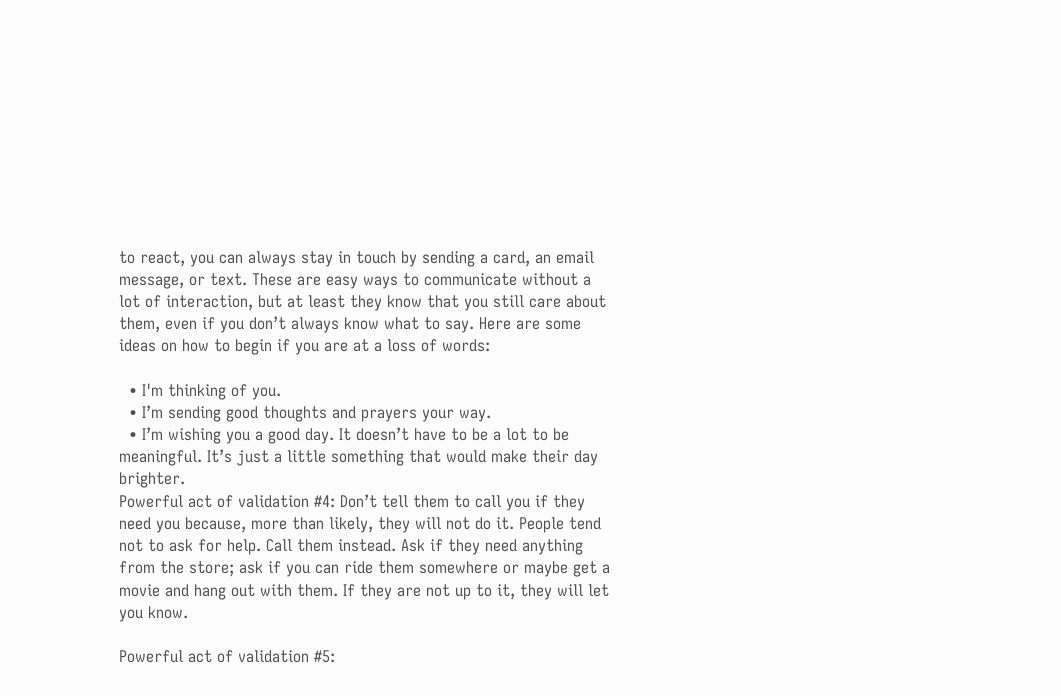to react, you can always stay in touch by sending a card, an email message, or text. These are easy ways to communicate without a lot of interaction, but at least they know that you still care about them, even if you don’t always know what to say. Here are some ideas on how to begin if you are at a loss of words:

  • I'm thinking of you.
  • I’m sending good thoughts and prayers your way.
  • I’m wishing you a good day. It doesn’t have to be a lot to be meaningful. It’s just a little something that would make their day brighter.
Powerful act of validation #4: Don’t tell them to call you if they need you because, more than likely, they will not do it. People tend not to ask for help. Call them instead. Ask if they need anything from the store; ask if you can ride them somewhere or maybe get a movie and hang out with them. If they are not up to it, they will let you know.

Powerful act of validation #5: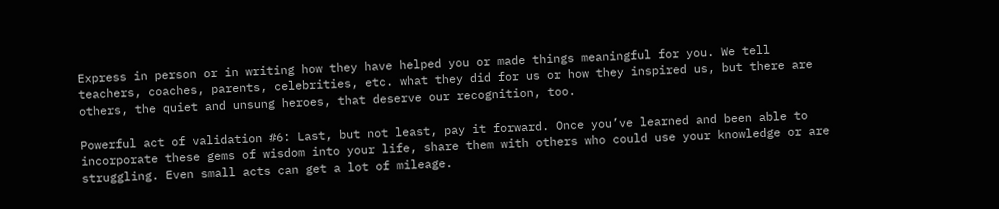Express in person or in writing how they have helped you or made things meaningful for you. We tell teachers, coaches, parents, celebrities, etc. what they did for us or how they inspired us, but there are others, the quiet and unsung heroes, that deserve our recognition, too.

Powerful act of validation #6: Last, but not least, pay it forward. Once you’ve learned and been able to incorporate these gems of wisdom into your life, share them with others who could use your knowledge or are struggling. Even small acts can get a lot of mileage.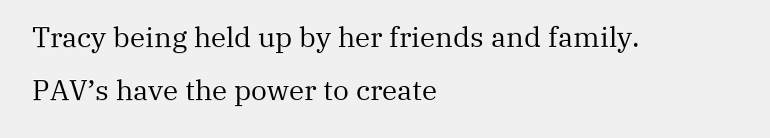Tracy being held up by her friends and family.
PAV’s have the power to create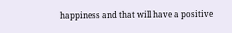happiness and that will have a positive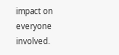impact on everyone involved.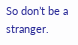So don’t be a stranger.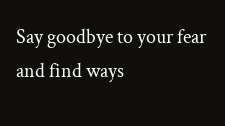Say goodbye to your fear and find ways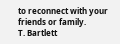to reconnect with your friends or family.
T. Bartlett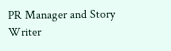PR Manager and Story Writer